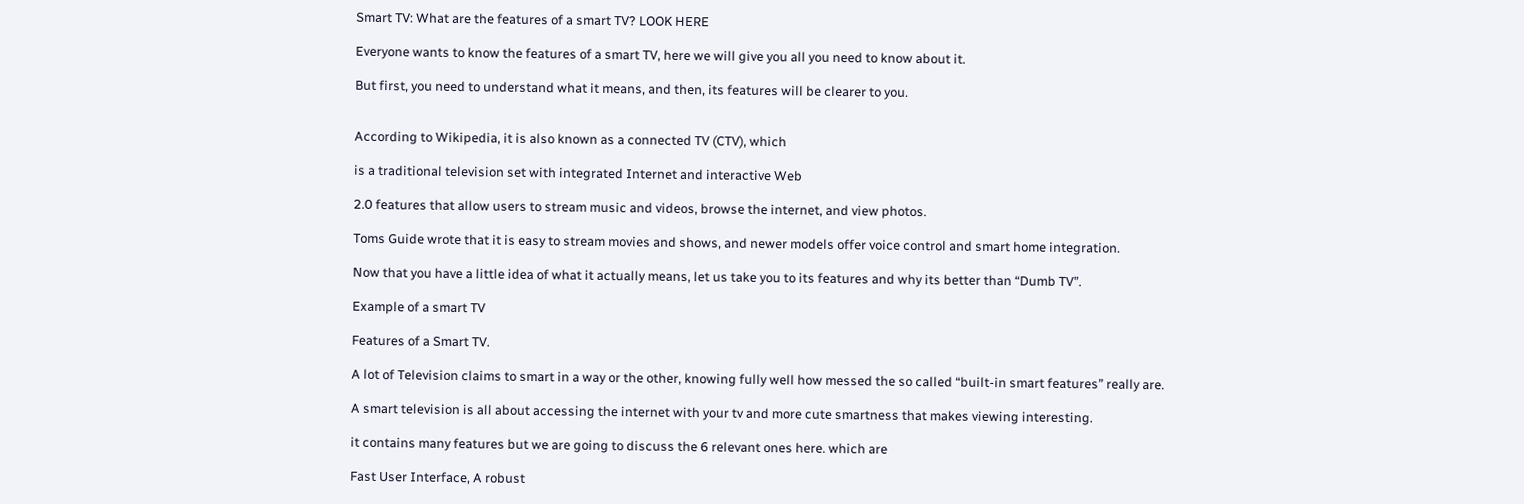Smart TV: What are the features of a smart TV? LOOK HERE

Everyone wants to know the features of a smart TV, here we will give you all you need to know about it.

But first, you need to understand what it means, and then, its features will be clearer to you.


According to Wikipedia, it is also known as a connected TV (CTV), which

is a traditional television set with integrated Internet and interactive Web

2.0 features that allow users to stream music and videos, browse the internet, and view photos.

Toms Guide wrote that it is easy to stream movies and shows, and newer models offer voice control and smart home integration.

Now that you have a little idea of what it actually means, let us take you to its features and why its better than “Dumb TV”.

Example of a smart TV

Features of a Smart TV.

A lot of Television claims to smart in a way or the other, knowing fully well how messed the so called “built-in smart features” really are.

A smart television is all about accessing the internet with your tv and more cute smartness that makes viewing interesting.

it contains many features but we are going to discuss the 6 relevant ones here. which are

Fast User Interface, A robust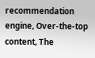recommendation engine, Over-the-top content, The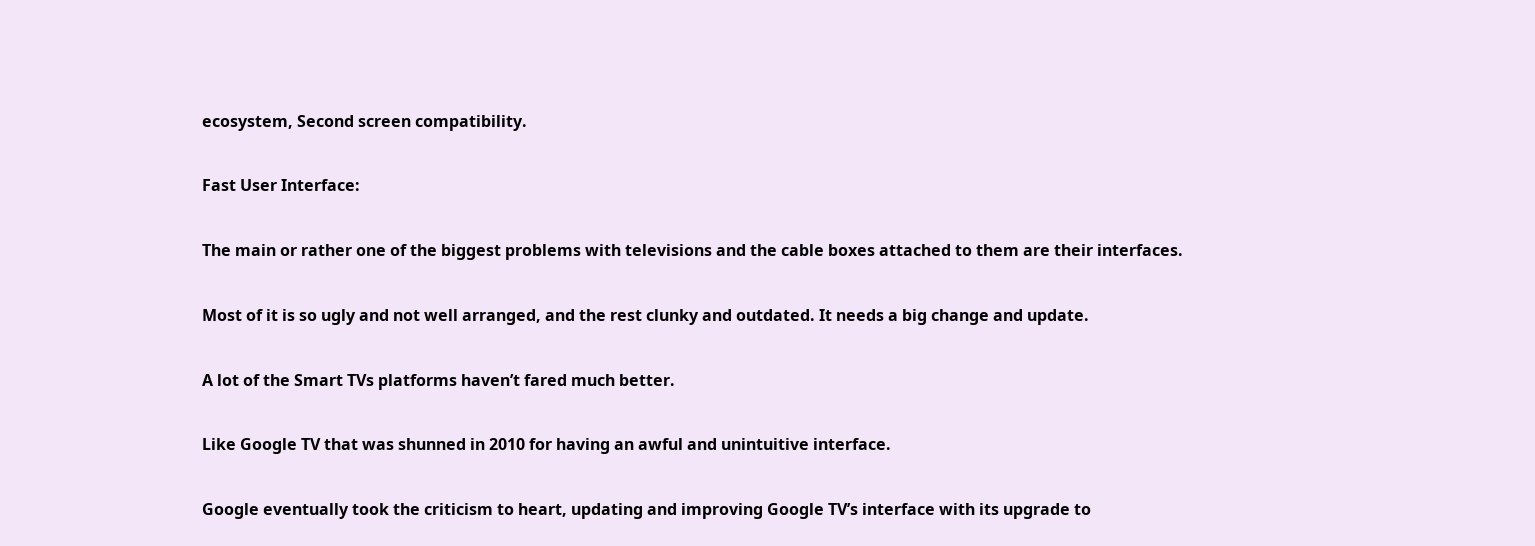ecosystem, Second screen compatibility.

Fast User Interface:

The main or rather one of the biggest problems with televisions and the cable boxes attached to them are their interfaces.

Most of it is so ugly and not well arranged, and the rest clunky and outdated. It needs a big change and update.

A lot of the Smart TVs platforms haven’t fared much better.

Like Google TV that was shunned in 2010 for having an awful and unintuitive interface.

Google eventually took the criticism to heart, updating and improving Google TV’s interface with its upgrade to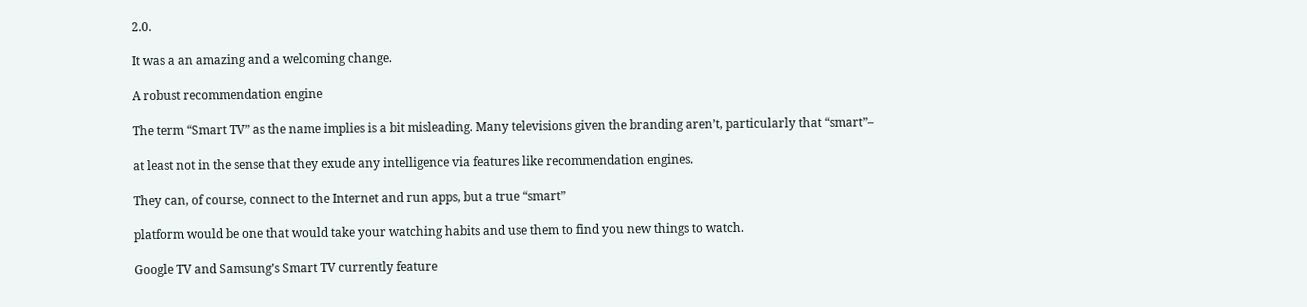2.0.

It was a an amazing and a welcoming change.

A robust recommendation engine

The term “Smart TV” as the name implies is a bit misleading. Many televisions given the branding aren’t, particularly that “smart”–

at least not in the sense that they exude any intelligence via features like recommendation engines.

They can, of course, connect to the Internet and run apps, but a true “smart”

platform would be one that would take your watching habits and use them to find you new things to watch.

Google TV and Samsung’s Smart TV currently feature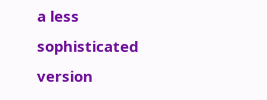a less sophisticated version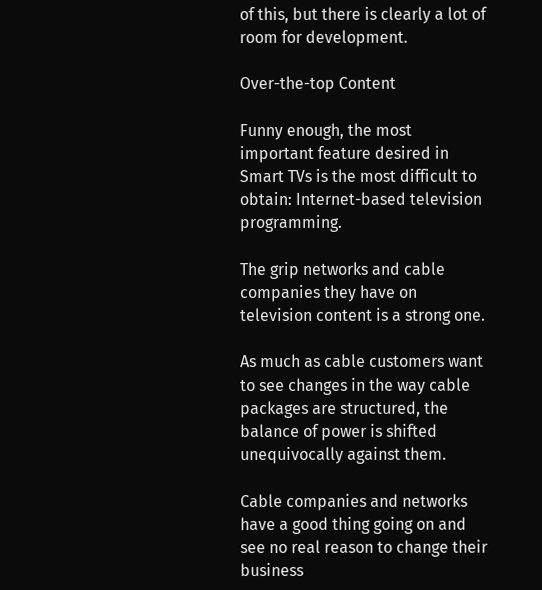of this, but there is clearly a lot of room for development.

Over-the-top Content

Funny enough, the most important feature desired in Smart TVs is the most difficult to obtain: Internet-based television programming.

The grip networks and cable companies they have on television content is a strong one.

As much as cable customers want to see changes in the way cable packages are structured, the balance of power is shifted unequivocally against them.

Cable companies and networks have a good thing going on and see no real reason to change their business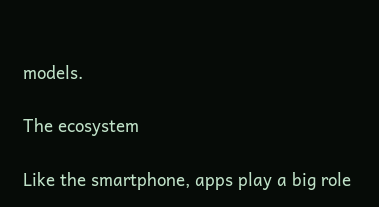models.

The ecosystem

Like the smartphone, apps play a big role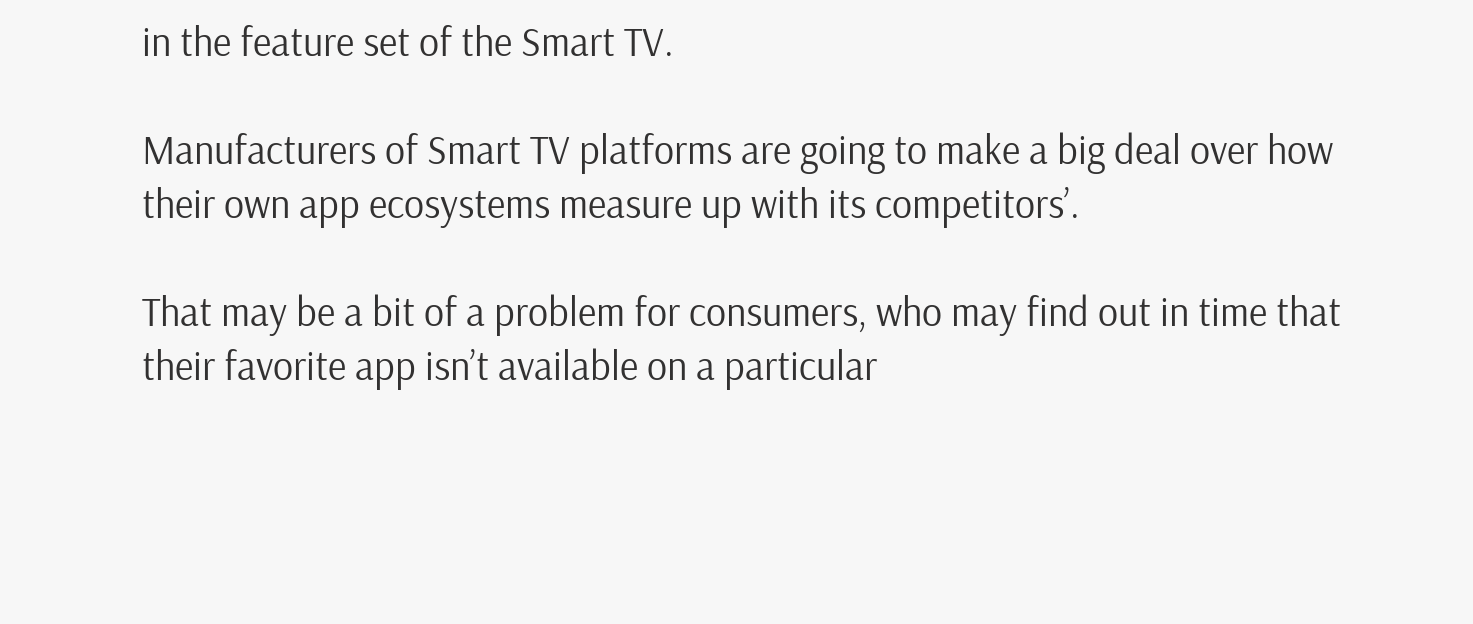in the feature set of the Smart TV.

Manufacturers of Smart TV platforms are going to make a big deal over how their own app ecosystems measure up with its competitors’.

That may be a bit of a problem for consumers, who may find out in time that their favorite app isn’t available on a particular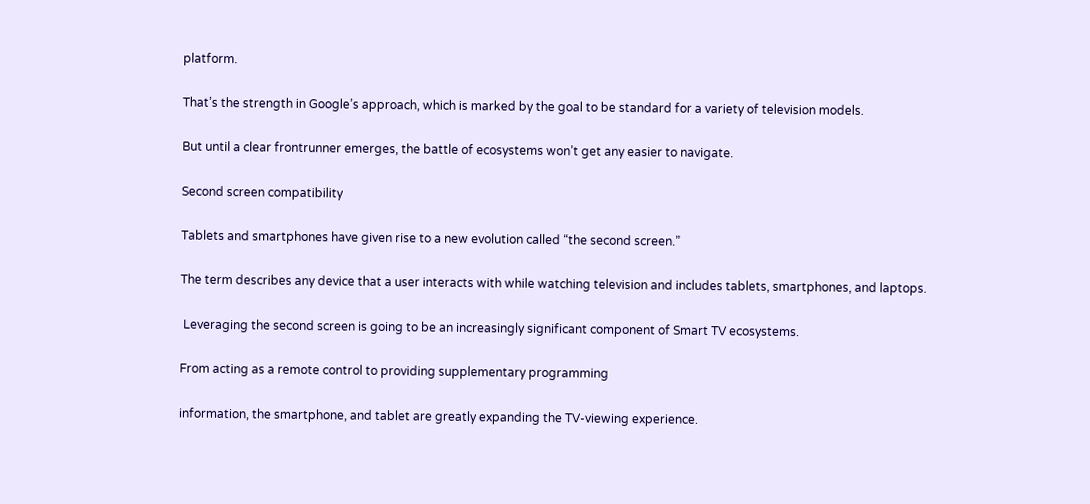platform.

That’s the strength in Google’s approach, which is marked by the goal to be standard for a variety of television models.

But until a clear frontrunner emerges, the battle of ecosystems won’t get any easier to navigate.

Second screen compatibility

Tablets and smartphones have given rise to a new evolution called “the second screen.”

The term describes any device that a user interacts with while watching television and includes tablets, smartphones, and laptops.

 Leveraging the second screen is going to be an increasingly significant component of Smart TV ecosystems.

From acting as a remote control to providing supplementary programming

information, the smartphone, and tablet are greatly expanding the TV-viewing experience.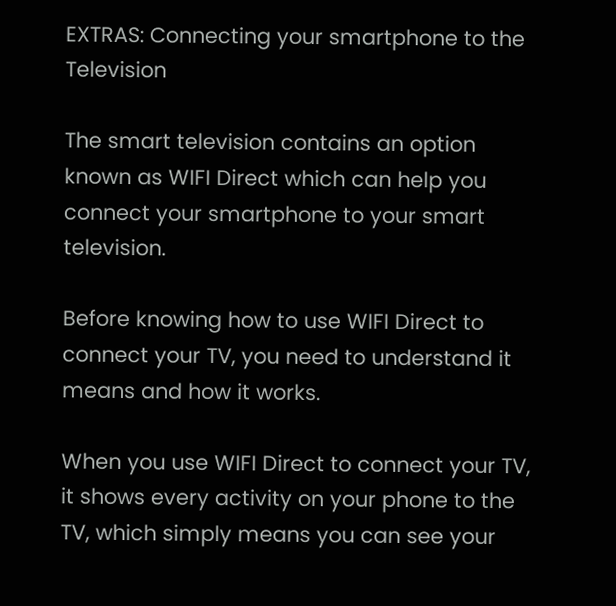EXTRAS: Connecting your smartphone to the Television

The smart television contains an option known as WIFI Direct which can help you connect your smartphone to your smart television.

Before knowing how to use WIFI Direct to connect your TV, you need to understand it means and how it works.

When you use WIFI Direct to connect your TV, it shows every activity on your phone to the TV, which simply means you can see your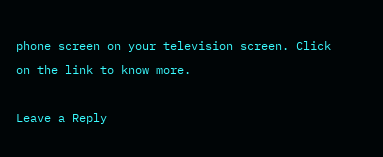phone screen on your television screen. Click on the link to know more.

Leave a Reply